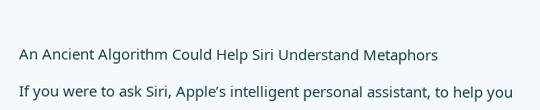An Ancient Algorithm Could Help Siri Understand Metaphors

If you were to ask Siri, Apple’s intelligent personal assistant, to help you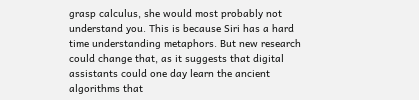grasp calculus, she would most probably not understand you. This is because Siri has a hard time understanding metaphors. But new research could change that, as it suggests that digital assistants could one day learn the ancient algorithms that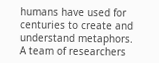humans have used for centuries to create and understand metaphors.
A team of researchers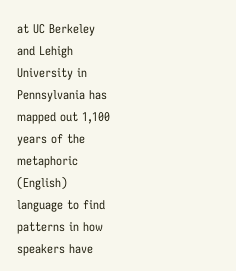at UC Berkeley and Lehigh University in Pennsylvania has mapped out 1,100 years of the metaphoric (English) language to find patterns in how speakers have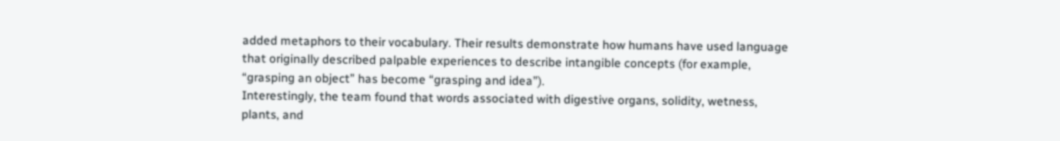added metaphors to their vocabulary. Their results demonstrate how humans have used language that originally described palpable experiences to describe intangible concepts (for example, “grasping an object” has become “grasping and idea”).
Interestingly, the team found that words associated with digestive organs, solidity, wetness, plants, and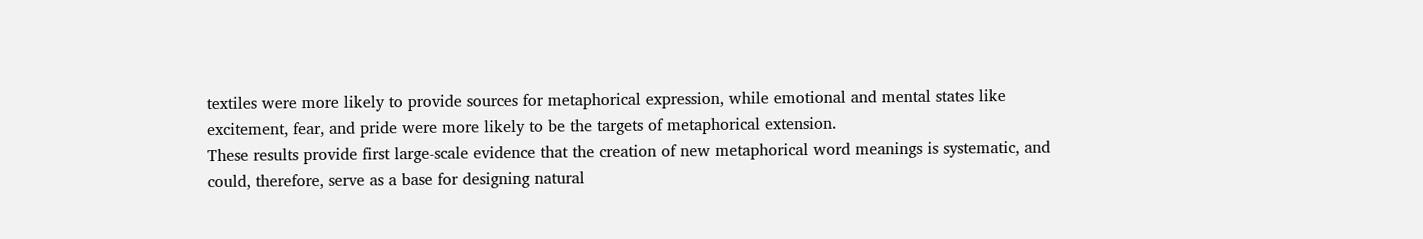textiles were more likely to provide sources for metaphorical expression, while emotional and mental states like excitement, fear, and pride were more likely to be the targets of metaphorical extension.
These results provide first large-scale evidence that the creation of new metaphorical word meanings is systematic, and could, therefore, serve as a base for designing natural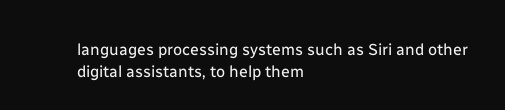languages processing systems such as Siri and other digital assistants, to help them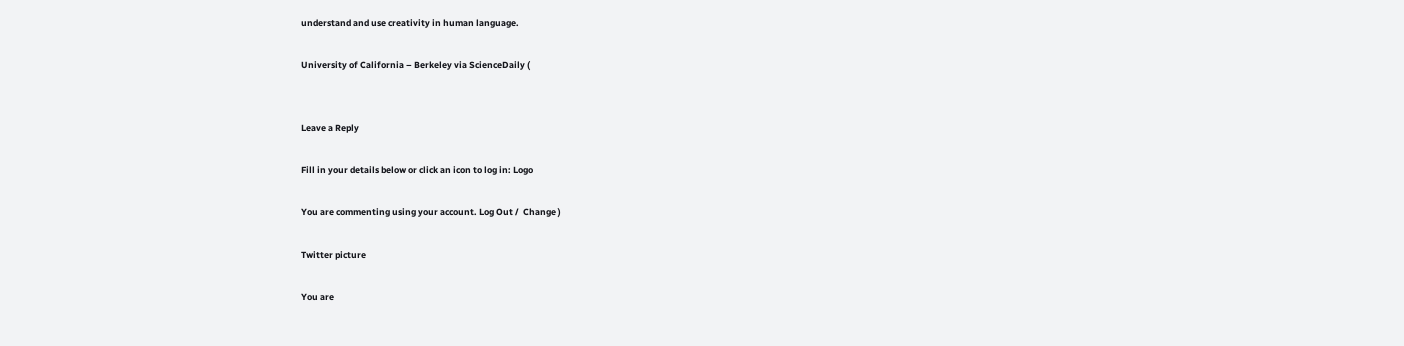understand and use creativity in human language.

University of California – Berkeley via ScienceDaily (


Leave a Reply

Fill in your details below or click an icon to log in: Logo

You are commenting using your account. Log Out /  Change )

Twitter picture

You are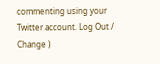commenting using your Twitter account. Log Out /  Change )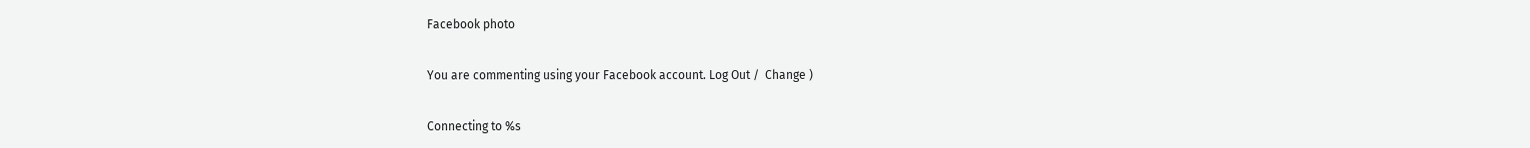Facebook photo

You are commenting using your Facebook account. Log Out /  Change )

Connecting to %s